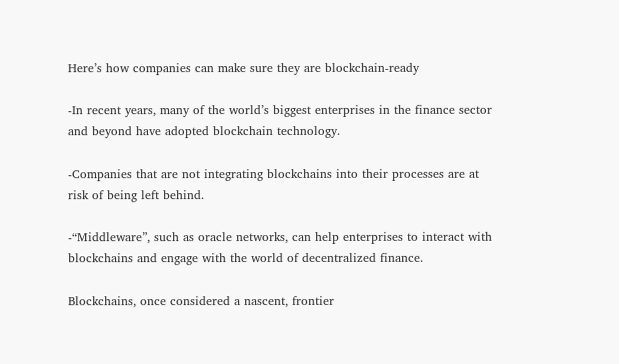Here’s how companies can make sure they are blockchain-ready

-In recent years, many of the world’s biggest enterprises in the finance sector and beyond have adopted blockchain technology.

-Companies that are not integrating blockchains into their processes are at risk of being left behind.

-“Middleware”, such as oracle networks, can help enterprises to interact with blockchains and engage with the world of decentralized finance.

Blockchains, once considered a nascent, frontier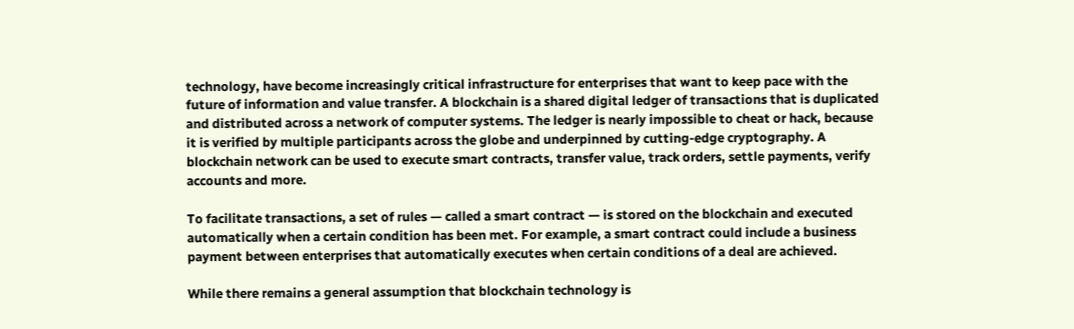technology, have become increasingly critical infrastructure for enterprises that want to keep pace with the future of information and value transfer. A blockchain is a shared digital ledger of transactions that is duplicated and distributed across a network of computer systems. The ledger is nearly impossible to cheat or hack, because it is verified by multiple participants across the globe and underpinned by cutting-edge cryptography. A blockchain network can be used to execute smart contracts, transfer value, track orders, settle payments, verify accounts and more.

To facilitate transactions, a set of rules — called a smart contract — is stored on the blockchain and executed automatically when a certain condition has been met. For example, a smart contract could include a business payment between enterprises that automatically executes when certain conditions of a deal are achieved.

While there remains a general assumption that blockchain technology is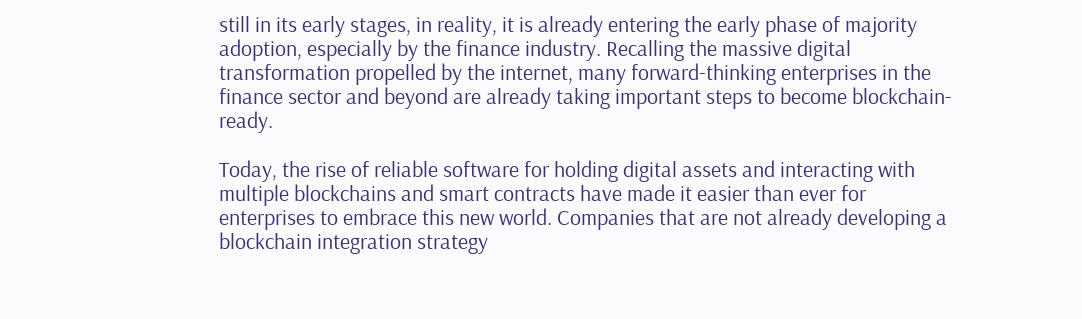still in its early stages, in reality, it is already entering the early phase of majority adoption, especially by the finance industry. Recalling the massive digital transformation propelled by the internet, many forward-thinking enterprises in the finance sector and beyond are already taking important steps to become blockchain-ready.

Today, the rise of reliable software for holding digital assets and interacting with multiple blockchains and smart contracts have made it easier than ever for enterprises to embrace this new world. Companies that are not already developing a blockchain integration strategy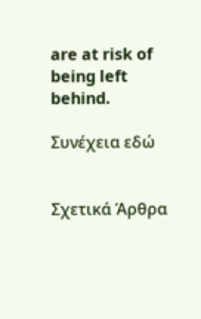are at risk of being left behind.

Συνέχεια εδώ


Σχετικά Άρθρα